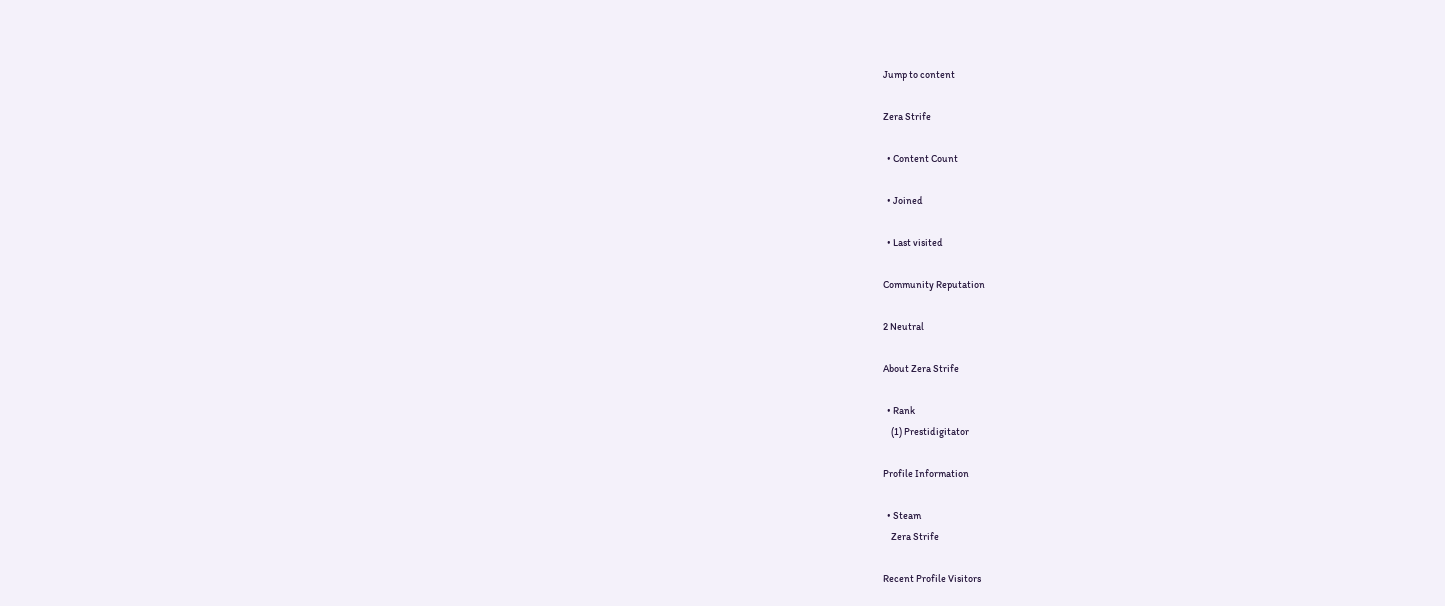Jump to content

Zera Strife

  • Content Count

  • Joined

  • Last visited

Community Reputation

2 Neutral

About Zera Strife

  • Rank
    (1) Prestidigitator

Profile Information

  • Steam
    Zera Strife

Recent Profile Visitors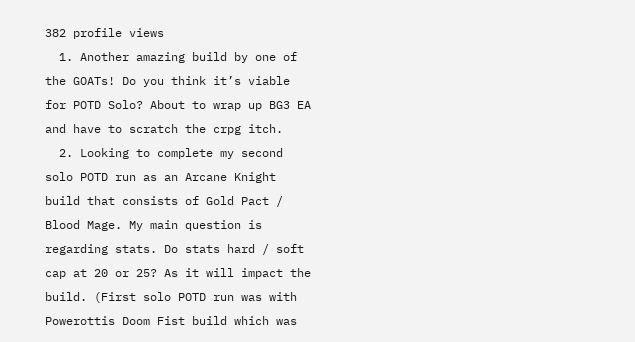382 profile views
  1. Another amazing build by one of the GOATs! Do you think it’s viable for POTD Solo? About to wrap up BG3 EA and have to scratch the crpg itch.
  2. Looking to complete my second solo POTD run as an Arcane Knight build that consists of Gold Pact / Blood Mage. My main question is regarding stats. Do stats hard / soft cap at 20 or 25? As it will impact the build. (First solo POTD run was with Powerottis Doom Fist build which was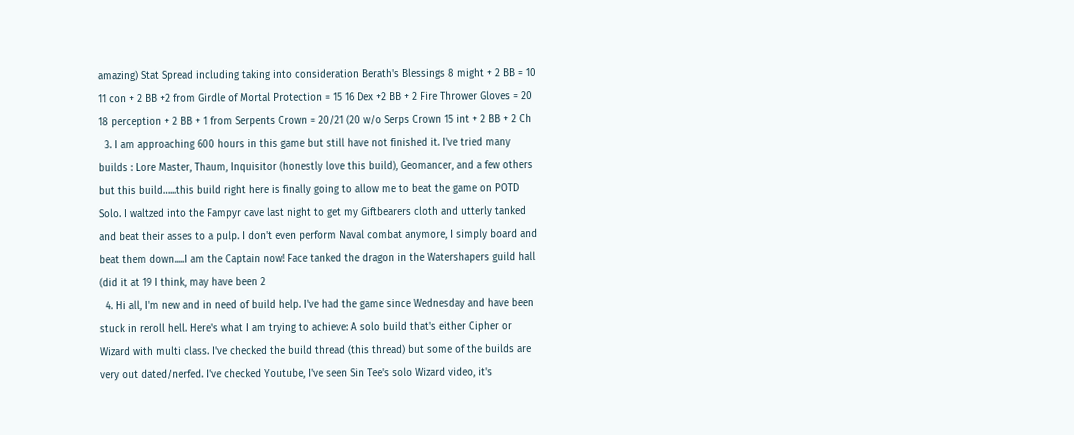amazing) Stat Spread including taking into consideration Berath's Blessings 8 might + 2 BB = 10 11 con + 2 BB +2 from Girdle of Mortal Protection = 15 16 Dex +2 BB + 2 Fire Thrower Gloves = 20 18 perception + 2 BB + 1 from Serpents Crown = 20/21 (20 w/o Serps Crown 15 int + 2 BB + 2 Ch
  3. I am approaching 600 hours in this game but still have not finished it. I've tried many builds : Lore Master, Thaum, Inquisitor (honestly love this build), Geomancer, and a few others but this build…...this build right here is finally going to allow me to beat the game on POTD Solo. I waltzed into the Fampyr cave last night to get my Giftbearers cloth and utterly tanked and beat their asses to a pulp. I don't even perform Naval combat anymore, I simply board and beat them down.....I am the Captain now! Face tanked the dragon in the Watershapers guild hall (did it at 19 I think, may have been 2
  4. Hi all, I'm new and in need of build help. I've had the game since Wednesday and have been stuck in reroll hell. Here's what I am trying to achieve: A solo build that's either Cipher or Wizard with multi class. I've checked the build thread (this thread) but some of the builds are very out dated/nerfed. I've checked Youtube, I've seen Sin Tee's solo Wizard video, it's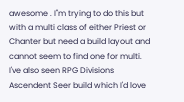awesome . I"m trying to do this but with a multi class of either Priest or Chanter but need a build layout and cannot seem to find one for multi. I've also seen RPG Divisions Ascendent Seer build which I'd love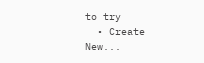to try
  • Create New...